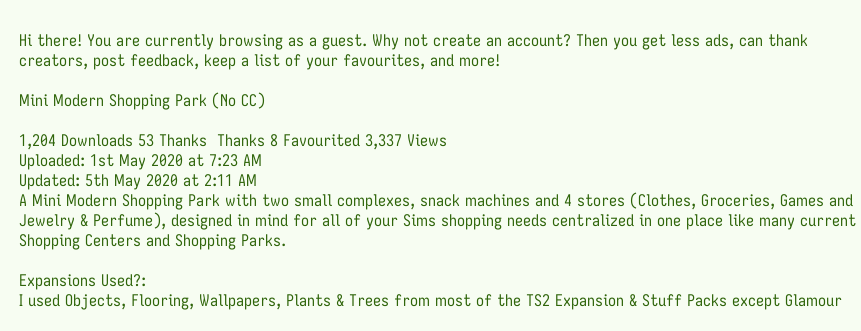Hi there! You are currently browsing as a guest. Why not create an account? Then you get less ads, can thank creators, post feedback, keep a list of your favourites, and more!

Mini Modern Shopping Park (No CC)

1,204 Downloads 53 Thanks  Thanks 8 Favourited 3,337 Views
Uploaded: 1st May 2020 at 7:23 AM
Updated: 5th May 2020 at 2:11 AM
A Mini Modern Shopping Park with two small complexes, snack machines and 4 stores (Clothes, Groceries, Games and Jewelry & Perfume), designed in mind for all of your Sims shopping needs centralized in one place like many current Shopping Centers and Shopping Parks.

Expansions Used?:
I used Objects, Flooring, Wallpapers, Plants & Trees from most of the TS2 Expansion & Stuff Packs except Glamour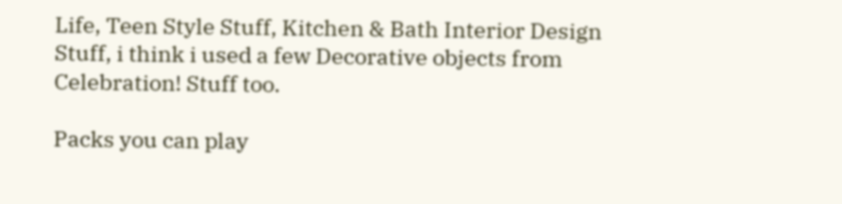Life, Teen Style Stuff, Kitchen & Bath Interior Design Stuff, i think i used a few Decorative objects from Celebration! Stuff too.

Packs you can play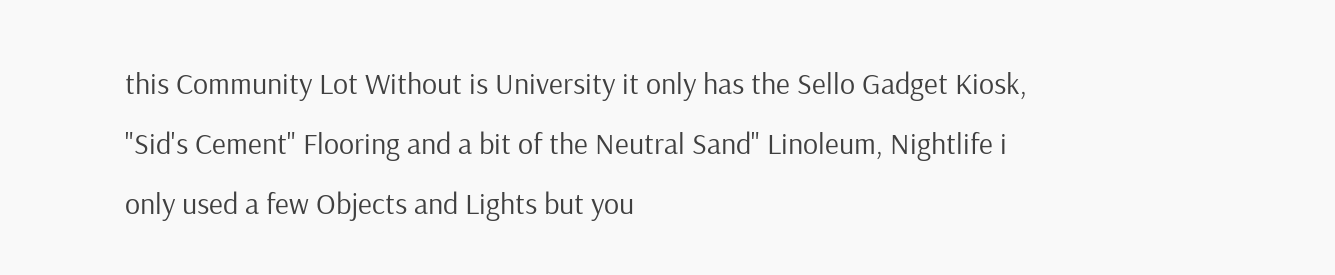this Community Lot Without is University it only has the Sello Gadget Kiosk, "Sid's Cement" Flooring and a bit of the Neutral Sand" Linoleum, Nightlife i only used a few Objects and Lights but you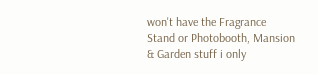won't have the Fragrance Stand or Photobooth, Mansion & Garden stuff i only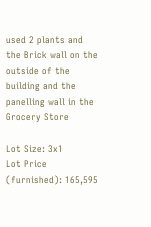used 2 plants and the Brick wall on the outside of the building and the panelling wall in the Grocery Store

Lot Size: 3x1
Lot Price (furnished): 165,595